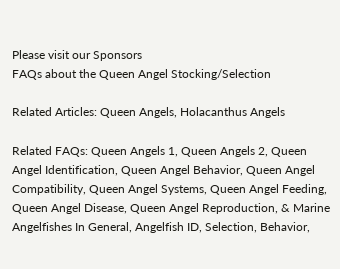Please visit our Sponsors
FAQs about the Queen Angel Stocking/Selection

Related Articles: Queen Angels, Holacanthus Angels

Related FAQs: Queen Angels 1, Queen Angels 2, Queen Angel Identification, Queen Angel Behavior, Queen Angel Compatibility, Queen Angel Systems, Queen Angel Feeding, Queen Angel Disease, Queen Angel Reproduction, & Marine Angelfishes In General, Angelfish ID, Selection, Behavior,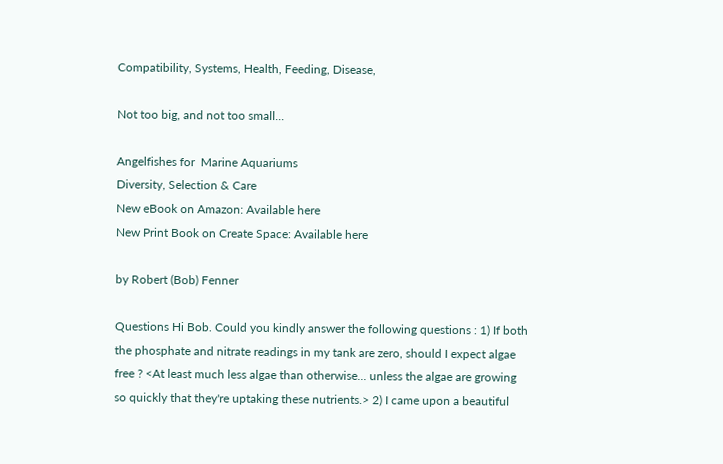Compatibility, Systems, Health, Feeding, Disease,

Not too big, and not too small...

Angelfishes for  Marine Aquariums
Diversity, Selection & Care
New eBook on Amazon: Available here
New Print Book on Create Space: Available here

by Robert (Bob) Fenner

Questions Hi Bob. Could you kindly answer the following questions : 1) If both the phosphate and nitrate readings in my tank are zero, should I expect algae free ? <At least much less algae than otherwise... unless the algae are growing so quickly that they're uptaking these nutrients.> 2) I came upon a beautiful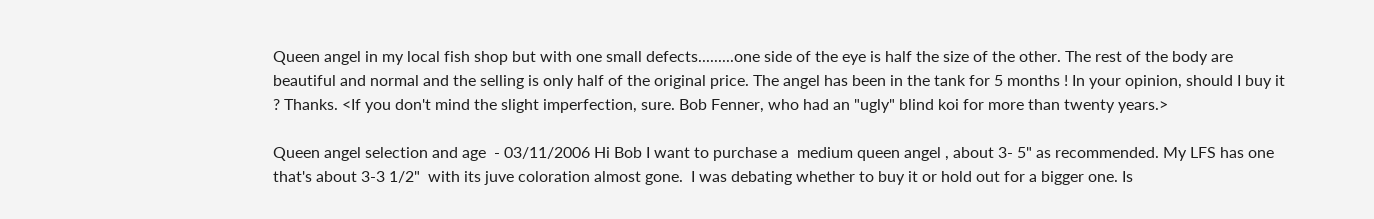Queen angel in my local fish shop but with one small defects.........one side of the eye is half the size of the other. The rest of the body are beautiful and normal and the selling is only half of the original price. The angel has been in the tank for 5 months ! In your opinion, should I buy it ? Thanks. <If you don't mind the slight imperfection, sure. Bob Fenner, who had an "ugly" blind koi for more than twenty years.>

Queen angel selection and age  - 03/11/2006 Hi Bob I want to purchase a  medium queen angel , about 3- 5" as recommended. My LFS has one that's about 3-3 1/2"  with its juve coloration almost gone.  I was debating whether to buy it or hold out for a bigger one. Is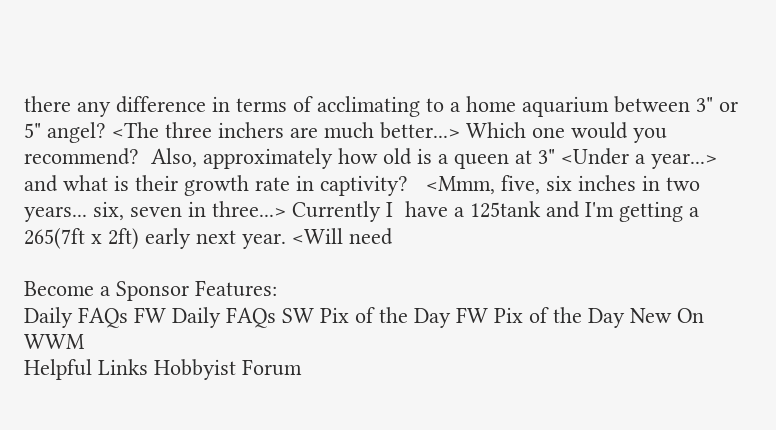there any difference in terms of acclimating to a home aquarium between 3" or 5" angel? <The three inchers are much better...> Which one would you recommend?  Also, approximately how old is a queen at 3" <Under a year...> and what is their growth rate in captivity?   <Mmm, five, six inches in two years... six, seven in three...> Currently I  have a 125tank and I'm getting a 265(7ft x 2ft) early next year. <Will need

Become a Sponsor Features:
Daily FAQs FW Daily FAQs SW Pix of the Day FW Pix of the Day New On WWM
Helpful Links Hobbyist Forum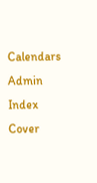Calendars Admin Index Cover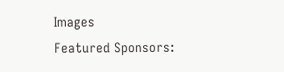Images
Featured Sponsors: